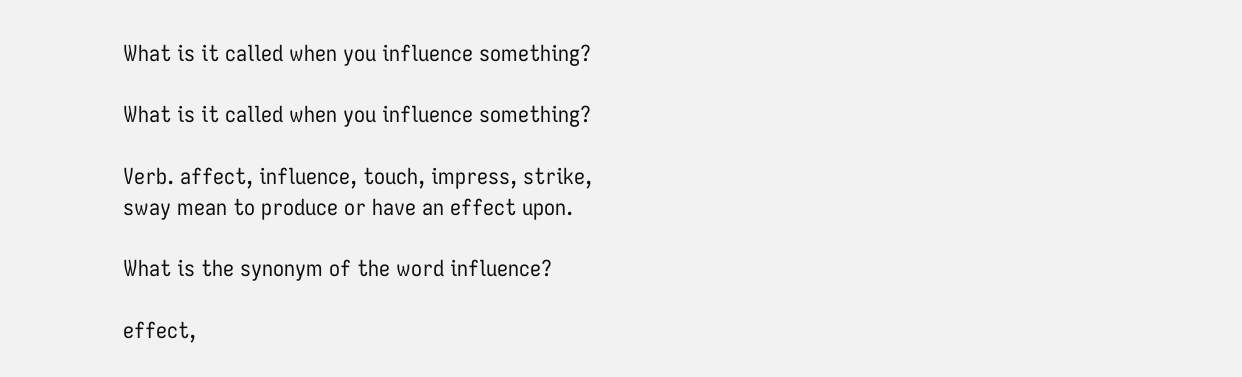What is it called when you influence something?

What is it called when you influence something?

Verb. affect, influence, touch, impress, strike, sway mean to produce or have an effect upon.

What is the synonym of the word influence?

effect,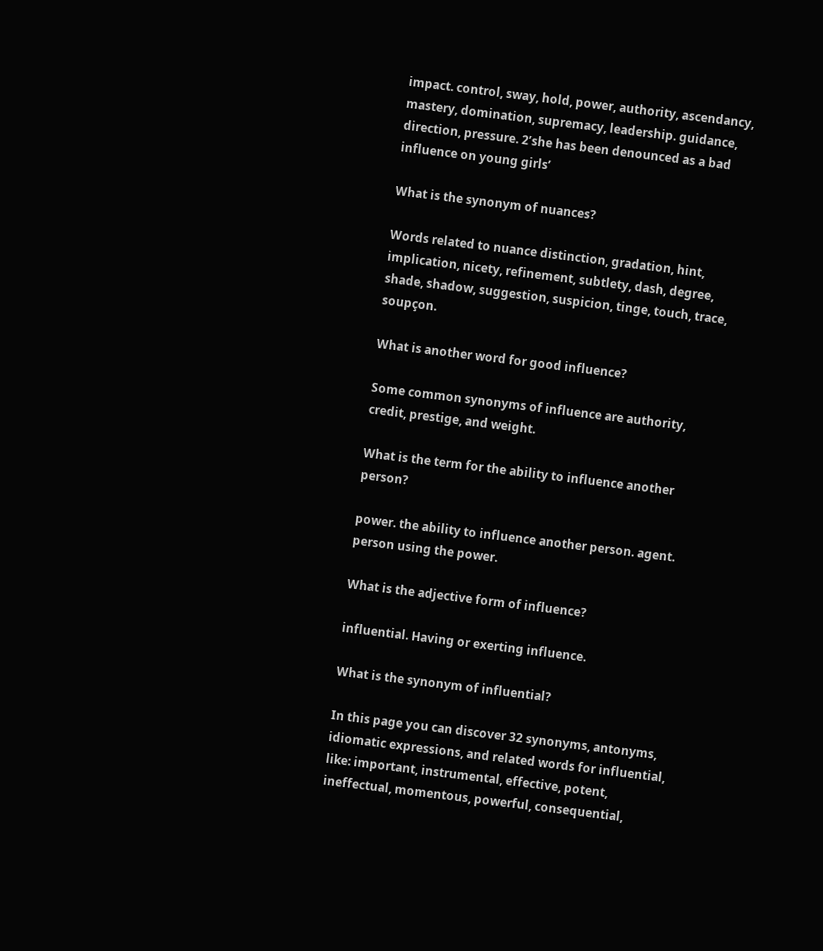impact. control, sway, hold, power, authority, ascendancy, mastery, domination, supremacy, leadership. guidance, direction, pressure. 2’she has been denounced as a bad influence on young girls’

What is the synonym of nuances?

Words related to nuance distinction, gradation, hint, implication, nicety, refinement, subtlety, dash, degree, shade, shadow, suggestion, suspicion, tinge, touch, trace, soupçon.

What is another word for good influence?

Some common synonyms of influence are authority, credit, prestige, and weight.

What is the term for the ability to influence another person?

power. the ability to influence another person. agent. person using the power.

What is the adjective form of influence?

influential. Having or exerting influence.

What is the synonym of influential?

In this page you can discover 32 synonyms, antonyms, idiomatic expressions, and related words for influential, like: important, instrumental, effective, potent, ineffectual, momentous, powerful, consequential,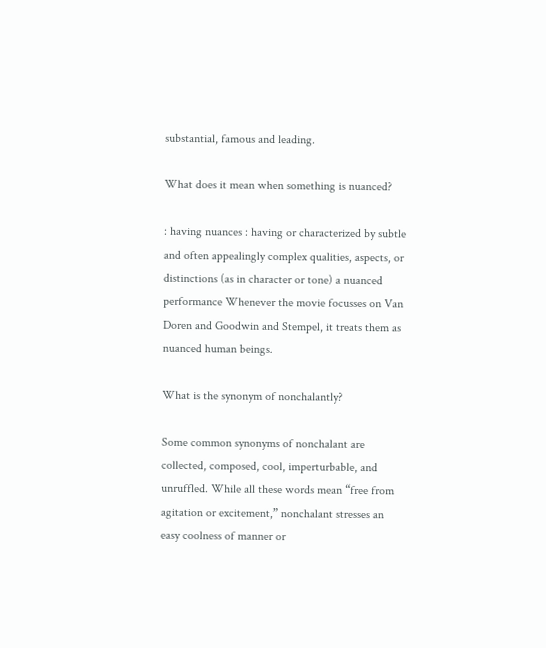substantial, famous and leading.

What does it mean when something is nuanced?

: having nuances : having or characterized by subtle and often appealingly complex qualities, aspects, or distinctions (as in character or tone) a nuanced performance Whenever the movie focusses on Van Doren and Goodwin and Stempel, it treats them as nuanced human beings.

What is the synonym of nonchalantly?

Some common synonyms of nonchalant are collected, composed, cool, imperturbable, and unruffled. While all these words mean “free from agitation or excitement,” nonchalant stresses an easy coolness of manner or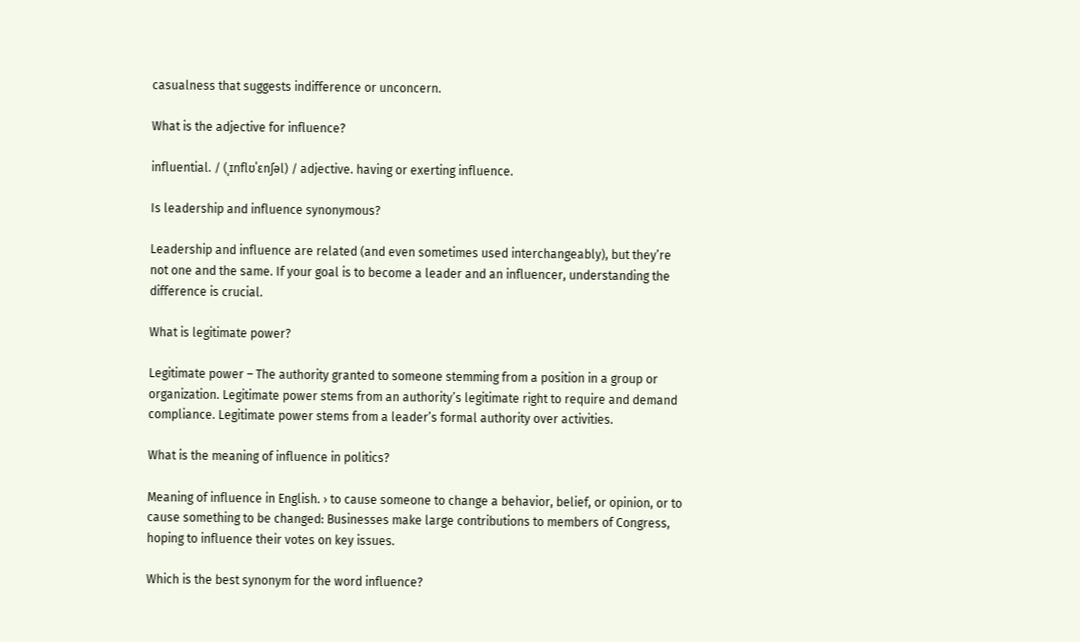casualness that suggests indifference or unconcern.

What is the adjective for influence?

influential. / (ˌɪnflʊˈɛnʃəl) / adjective. having or exerting influence.

Is leadership and influence synonymous?

Leadership and influence are related (and even sometimes used interchangeably), but they’re not one and the same. If your goal is to become a leader and an influencer, understanding the difference is crucial.

What is legitimate power?

Legitimate power – The authority granted to someone stemming from a position in a group or organization. Legitimate power stems from an authority’s legitimate right to require and demand compliance. Legitimate power stems from a leader’s formal authority over activities.

What is the meaning of influence in politics?

Meaning of influence in English. › to cause someone to change a behavior, belief, or opinion, or to cause something to be changed: Businesses make large contributions to members of Congress, hoping to influence their votes on key issues.

Which is the best synonym for the word influence?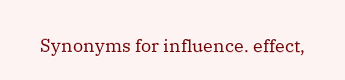Synonyms for influence. effect,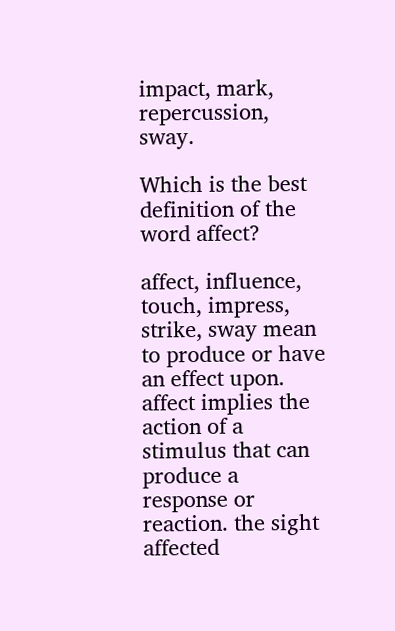impact, mark, repercussion, sway.

Which is the best definition of the word affect?

affect, influence, touch, impress, strike, sway mean to produce or have an effect upon. affect implies the action of a stimulus that can produce a response or reaction. the sight affected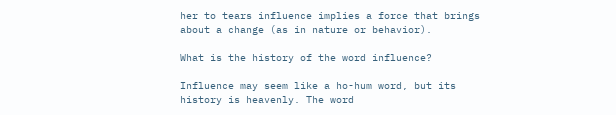her to tears influence implies a force that brings about a change (as in nature or behavior).

What is the history of the word influence?

Influence may seem like a ho-hum word, but its history is heavenly. The word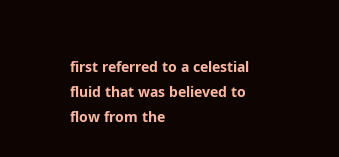first referred to a celestial fluid that was believed to flow from the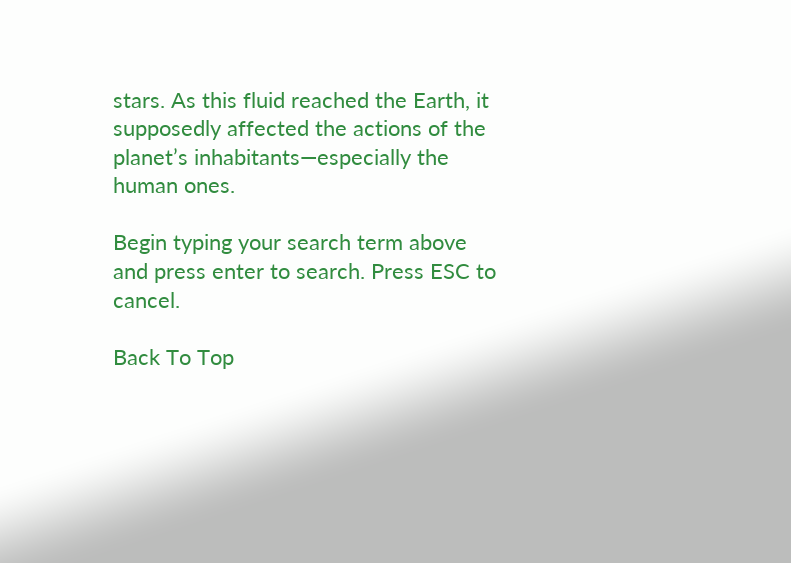stars. As this fluid reached the Earth, it supposedly affected the actions of the planet’s inhabitants—especially the human ones.

Begin typing your search term above and press enter to search. Press ESC to cancel.

Back To Top